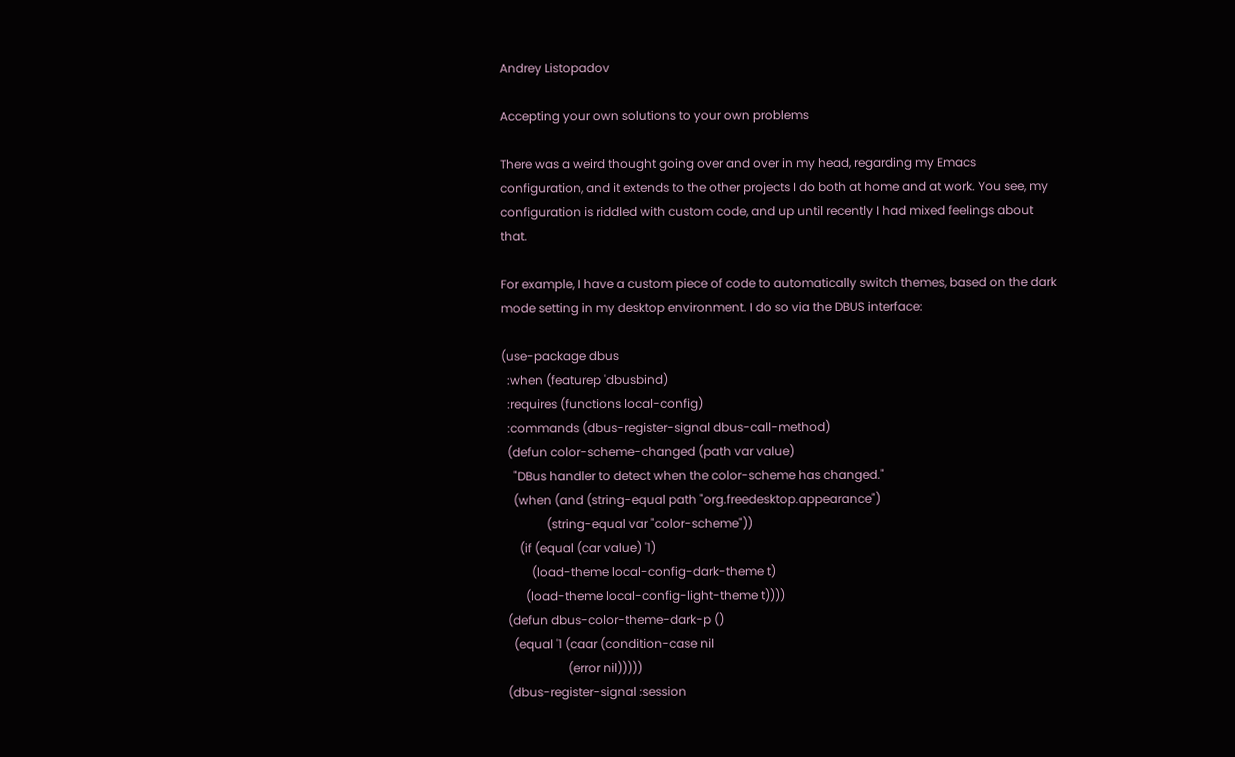Andrey Listopadov

Accepting your own solutions to your own problems

There was a weird thought going over and over in my head, regarding my Emacs configuration, and it extends to the other projects I do both at home and at work. You see, my configuration is riddled with custom code, and up until recently I had mixed feelings about that.

For example, I have a custom piece of code to automatically switch themes, based on the dark mode setting in my desktop environment. I do so via the DBUS interface:

(use-package dbus
  :when (featurep 'dbusbind)
  :requires (functions local-config)
  :commands (dbus-register-signal dbus-call-method)
  (defun color-scheme-changed (path var value)
    "DBus handler to detect when the color-scheme has changed."
    (when (and (string-equal path "org.freedesktop.appearance")
               (string-equal var "color-scheme"))
      (if (equal (car value) '1)
          (load-theme local-config-dark-theme t)
        (load-theme local-config-light-theme t))))
  (defun dbus-color-theme-dark-p ()
    (equal '1 (caar (condition-case nil
                      (error nil)))))
  (dbus-register-signal :session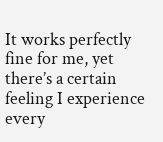It works perfectly fine for me, yet there’s a certain feeling I experience every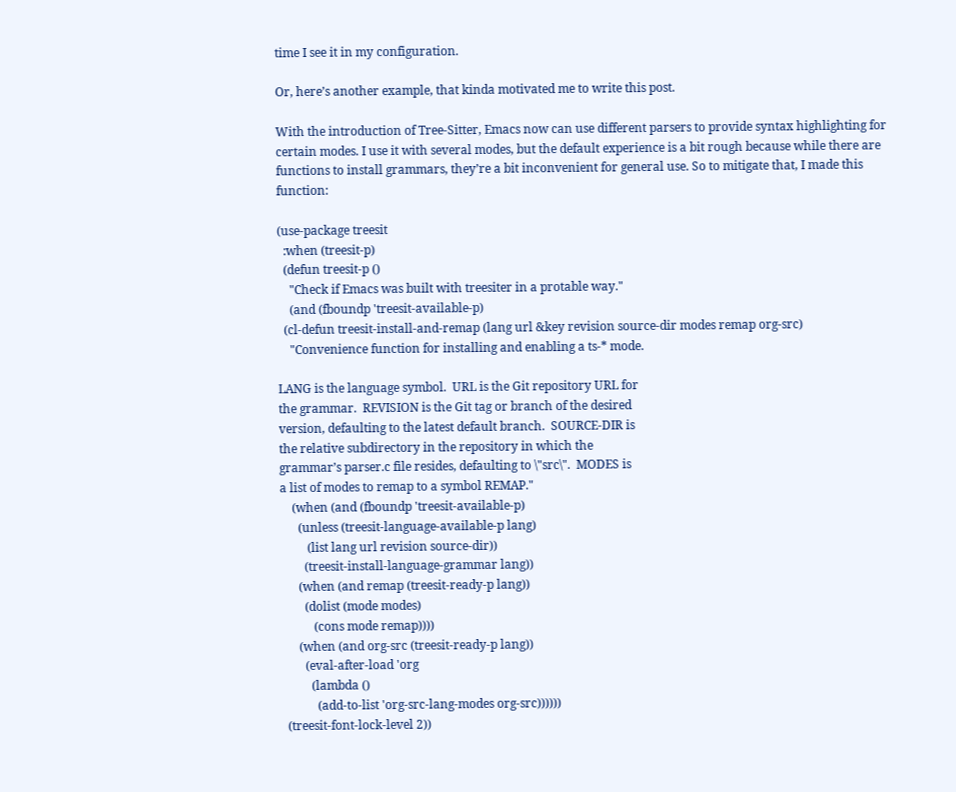time I see it in my configuration.

Or, here’s another example, that kinda motivated me to write this post.

With the introduction of Tree-Sitter, Emacs now can use different parsers to provide syntax highlighting for certain modes. I use it with several modes, but the default experience is a bit rough because while there are functions to install grammars, they’re a bit inconvenient for general use. So to mitigate that, I made this function:

(use-package treesit
  :when (treesit-p)
  (defun treesit-p ()
    "Check if Emacs was built with treesiter in a protable way."
    (and (fboundp 'treesit-available-p)
  (cl-defun treesit-install-and-remap (lang url &key revision source-dir modes remap org-src)
    "Convenience function for installing and enabling a ts-* mode.

LANG is the language symbol.  URL is the Git repository URL for
the grammar.  REVISION is the Git tag or branch of the desired
version, defaulting to the latest default branch.  SOURCE-DIR is
the relative subdirectory in the repository in which the
grammar’s parser.c file resides, defaulting to \"src\".  MODES is
a list of modes to remap to a symbol REMAP."
    (when (and (fboundp 'treesit-available-p)
      (unless (treesit-language-available-p lang)
         (list lang url revision source-dir))
        (treesit-install-language-grammar lang))
      (when (and remap (treesit-ready-p lang))
        (dolist (mode modes)
           (cons mode remap))))
      (when (and org-src (treesit-ready-p lang))
        (eval-after-load 'org
          (lambda ()
            (add-to-list 'org-src-lang-modes org-src))))))
  (treesit-font-lock-level 2))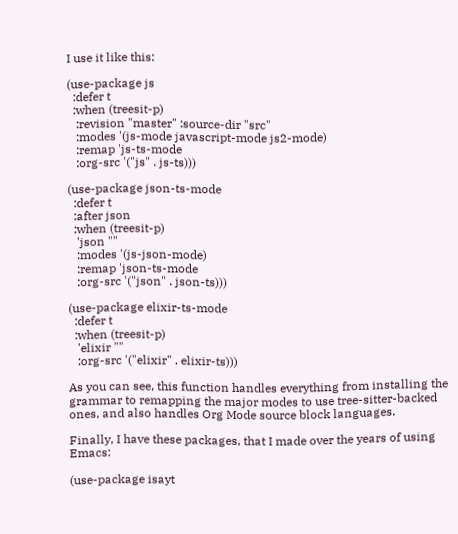I use it like this:

(use-package js
  :defer t
  :when (treesit-p)
   :revision "master" :source-dir "src"
   :modes '(js-mode javascript-mode js2-mode)
   :remap 'js-ts-mode
   :org-src '("js" . js-ts)))

(use-package json-ts-mode
  :defer t
  :after json
  :when (treesit-p)
   'json ""
   :modes '(js-json-mode)
   :remap 'json-ts-mode
   :org-src '("json" . json-ts)))

(use-package elixir-ts-mode
  :defer t
  :when (treesit-p)
   'elixir ""
   :org-src '("elixir" . elixir-ts)))

As you can see, this function handles everything from installing the grammar to remapping the major modes to use tree-sitter-backed ones, and also handles Org Mode source block languages.

Finally, I have these packages, that I made over the years of using Emacs:

(use-package isayt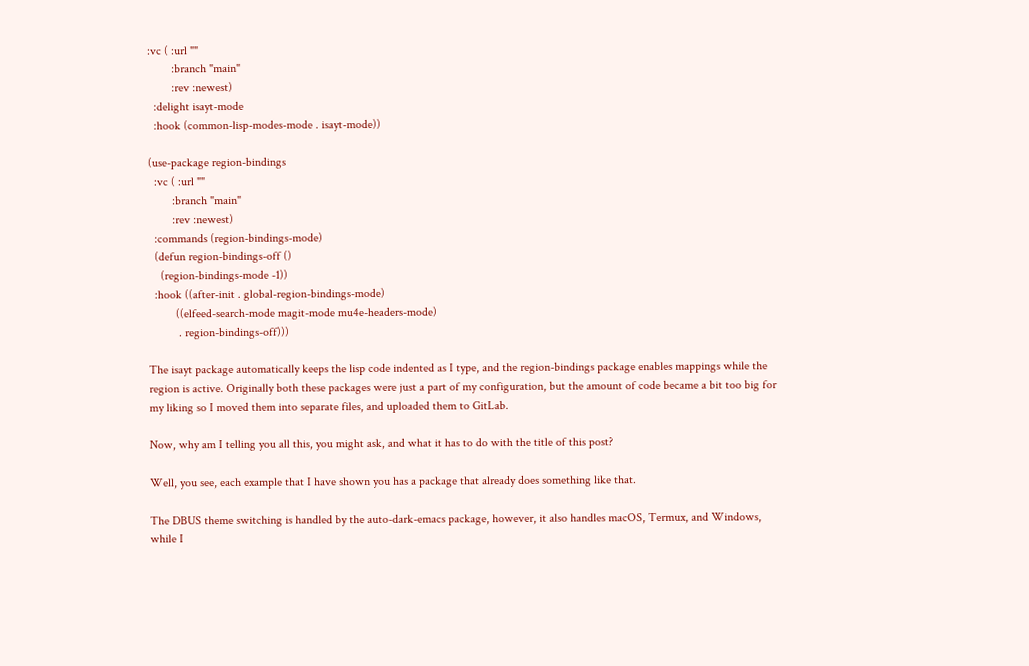:vc ( :url ""
        :branch "main"
        :rev :newest)
  :delight isayt-mode
  :hook (common-lisp-modes-mode . isayt-mode))

(use-package region-bindings
  :vc ( :url ""
        :branch "main"
        :rev :newest)
  :commands (region-bindings-mode)
  (defun region-bindings-off ()
    (region-bindings-mode -1))
  :hook ((after-init . global-region-bindings-mode)
         ((elfeed-search-mode magit-mode mu4e-headers-mode)
          . region-bindings-off)))

The isayt package automatically keeps the lisp code indented as I type, and the region-bindings package enables mappings while the region is active. Originally both these packages were just a part of my configuration, but the amount of code became a bit too big for my liking so I moved them into separate files, and uploaded them to GitLab.

Now, why am I telling you all this, you might ask, and what it has to do with the title of this post?

Well, you see, each example that I have shown you has a package that already does something like that.

The DBUS theme switching is handled by the auto-dark-emacs package, however, it also handles macOS, Termux, and Windows, while I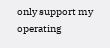only support my operating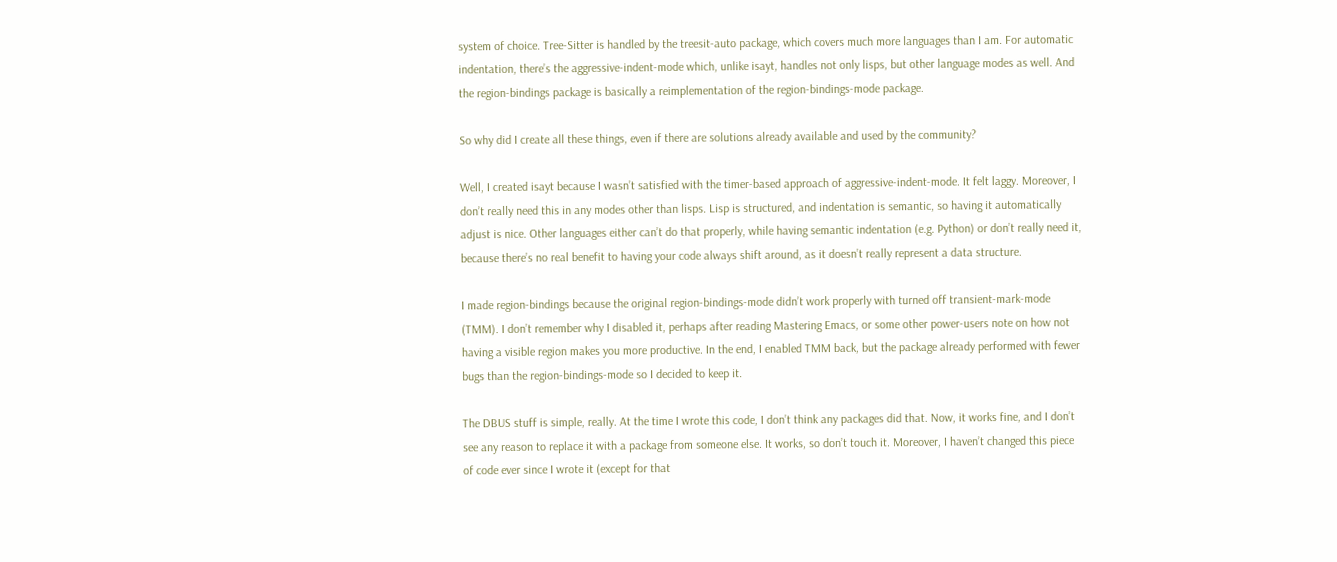system of choice. Tree-Sitter is handled by the treesit-auto package, which covers much more languages than I am. For automatic indentation, there’s the aggressive-indent-mode which, unlike isayt, handles not only lisps, but other language modes as well. And the region-bindings package is basically a reimplementation of the region-bindings-mode package.

So why did I create all these things, even if there are solutions already available and used by the community?

Well, I created isayt because I wasn’t satisfied with the timer-based approach of aggressive-indent-mode. It felt laggy. Moreover, I don’t really need this in any modes other than lisps. Lisp is structured, and indentation is semantic, so having it automatically adjust is nice. Other languages either can’t do that properly, while having semantic indentation (e.g. Python) or don’t really need it, because there’s no real benefit to having your code always shift around, as it doesn’t really represent a data structure.

I made region-bindings because the original region-bindings-mode didn’t work properly with turned off transient-mark-mode (TMM). I don’t remember why I disabled it, perhaps after reading Mastering Emacs, or some other power-users note on how not having a visible region makes you more productive. In the end, I enabled TMM back, but the package already performed with fewer bugs than the region-bindings-mode so I decided to keep it.

The DBUS stuff is simple, really. At the time I wrote this code, I don’t think any packages did that. Now, it works fine, and I don’t see any reason to replace it with a package from someone else. It works, so don’t touch it. Moreover, I haven’t changed this piece of code ever since I wrote it (except for that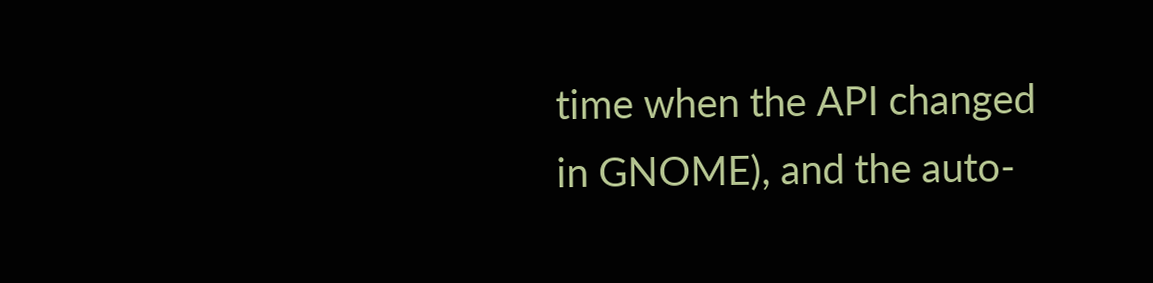time when the API changed in GNOME), and the auto-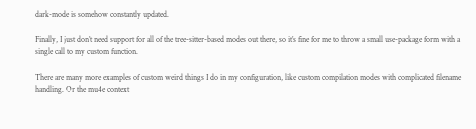dark-mode is somehow constantly updated.

Finally, I just don’t need support for all of the tree-sitter-based modes out there, so it’s fine for me to throw a small use-package form with a single call to my custom function.

There are many more examples of custom weird things I do in my configuration, like custom compilation modes with complicated filename handling. Or the mu4e context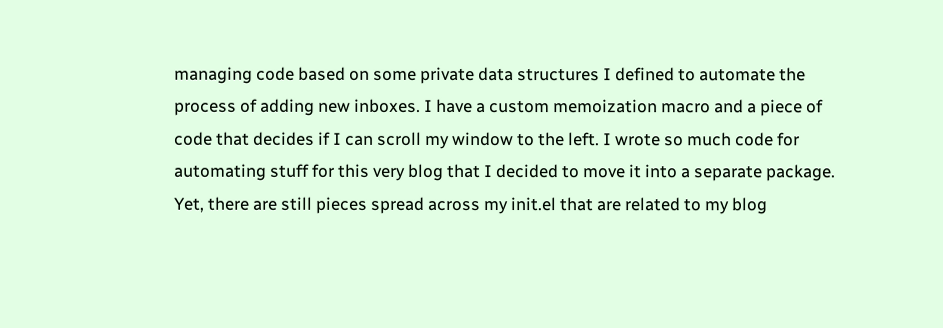managing code based on some private data structures I defined to automate the process of adding new inboxes. I have a custom memoization macro and a piece of code that decides if I can scroll my window to the left. I wrote so much code for automating stuff for this very blog that I decided to move it into a separate package. Yet, there are still pieces spread across my init.el that are related to my blog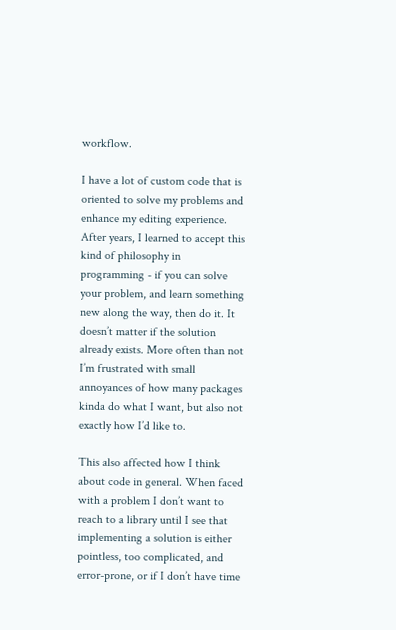workflow.

I have a lot of custom code that is oriented to solve my problems and enhance my editing experience. After years, I learned to accept this kind of philosophy in programming - if you can solve your problem, and learn something new along the way, then do it. It doesn’t matter if the solution already exists. More often than not I’m frustrated with small annoyances of how many packages kinda do what I want, but also not exactly how I’d like to.

This also affected how I think about code in general. When faced with a problem I don’t want to reach to a library until I see that implementing a solution is either pointless, too complicated, and error-prone, or if I don’t have time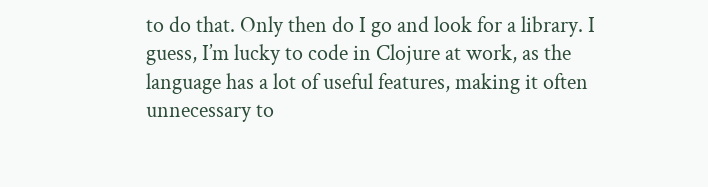to do that. Only then do I go and look for a library. I guess, I’m lucky to code in Clojure at work, as the language has a lot of useful features, making it often unnecessary to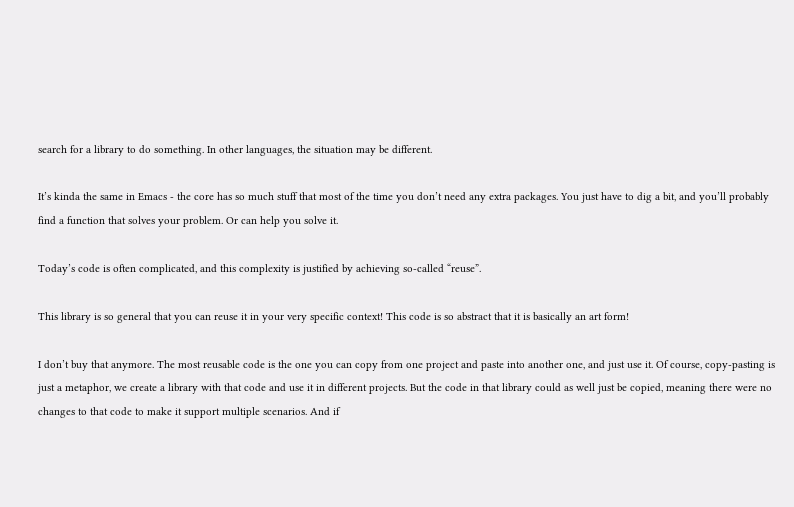search for a library to do something. In other languages, the situation may be different.

It’s kinda the same in Emacs - the core has so much stuff that most of the time you don’t need any extra packages. You just have to dig a bit, and you’ll probably find a function that solves your problem. Or can help you solve it.

Today’s code is often complicated, and this complexity is justified by achieving so-called “reuse”.

This library is so general that you can reuse it in your very specific context! This code is so abstract that it is basically an art form!

I don’t buy that anymore. The most reusable code is the one you can copy from one project and paste into another one, and just use it. Of course, copy-pasting is just a metaphor, we create a library with that code and use it in different projects. But the code in that library could as well just be copied, meaning there were no changes to that code to make it support multiple scenarios. And if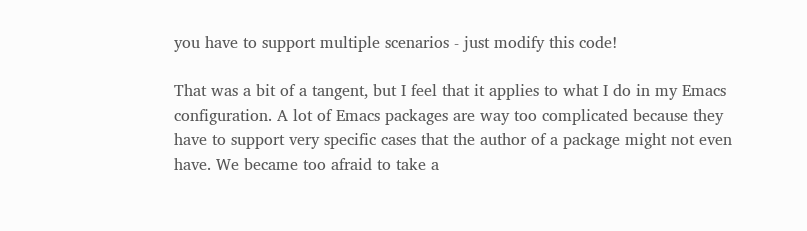you have to support multiple scenarios - just modify this code!

That was a bit of a tangent, but I feel that it applies to what I do in my Emacs configuration. A lot of Emacs packages are way too complicated because they have to support very specific cases that the author of a package might not even have. We became too afraid to take a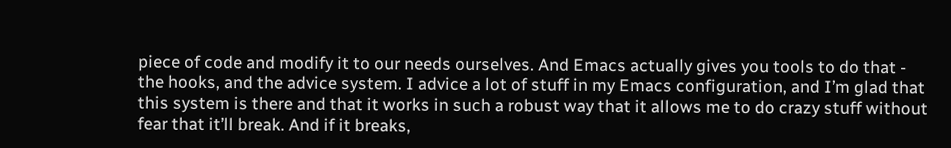piece of code and modify it to our needs ourselves. And Emacs actually gives you tools to do that - the hooks, and the advice system. I advice a lot of stuff in my Emacs configuration, and I’m glad that this system is there and that it works in such a robust way that it allows me to do crazy stuff without fear that it’ll break. And if it breaks,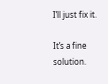I’ll just fix it.

It’s a fine solution.